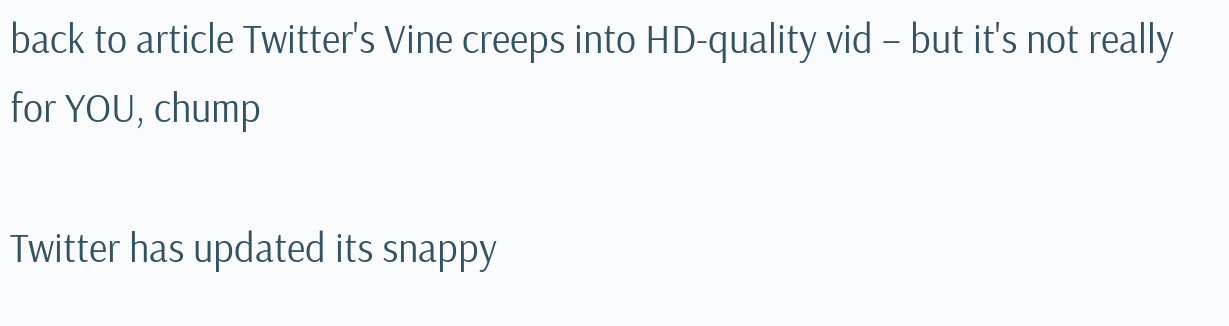back to article Twitter's Vine creeps into HD-quality vid – but it's not really for YOU, chump

Twitter has updated its snappy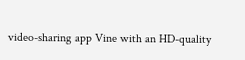video-sharing app Vine with an HD-quality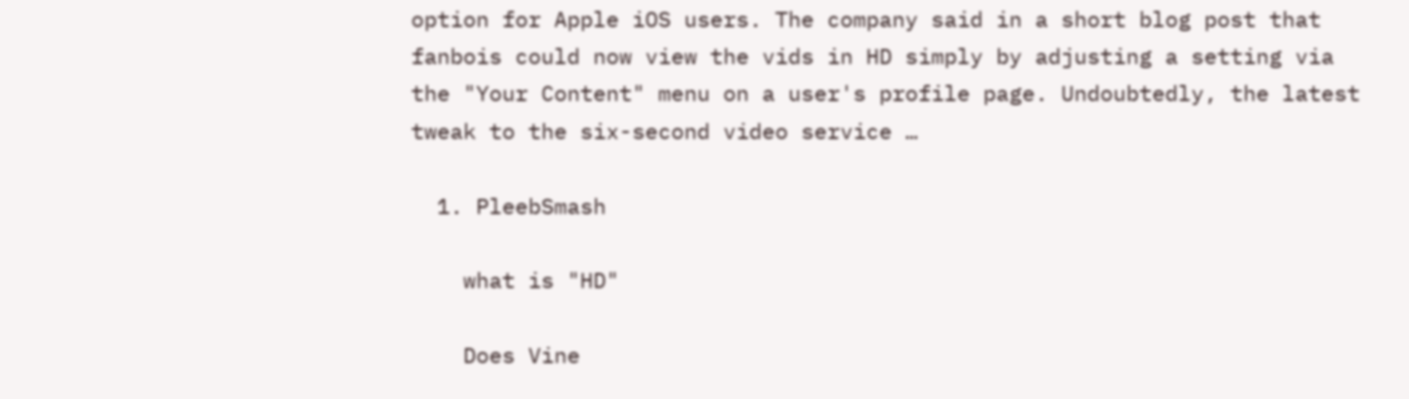option for Apple iOS users. The company said in a short blog post that fanbois could now view the vids in HD simply by adjusting a setting via the "Your Content" menu on a user's profile page. Undoubtedly, the latest tweak to the six-second video service …

  1. PleebSmash

    what is "HD"

    Does Vine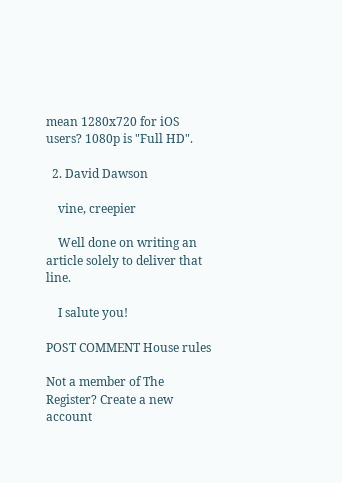mean 1280x720 for iOS users? 1080p is "Full HD".

  2. David Dawson

    vine, creepier

    Well done on writing an article solely to deliver that line.

    I salute you!

POST COMMENT House rules

Not a member of The Register? Create a new account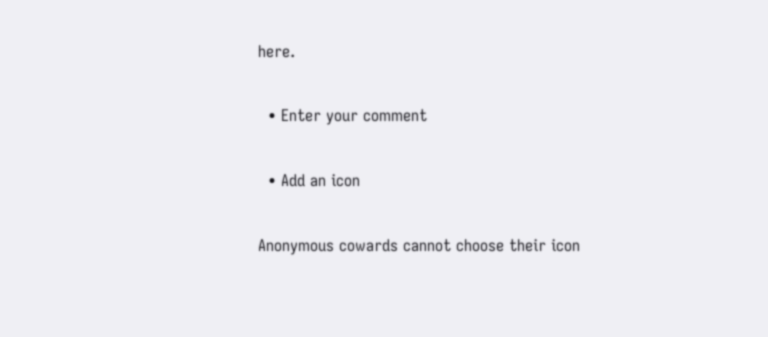here.

  • Enter your comment

  • Add an icon

Anonymous cowards cannot choose their icon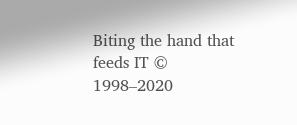Biting the hand that feeds IT © 1998–2020